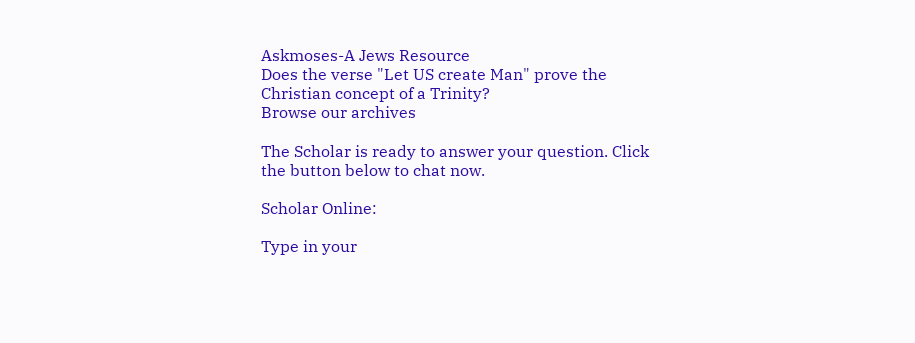Askmoses-A Jews Resource
Does the verse "Let US create Man" prove the Christian concept of a Trinity?
Browse our archives

The Scholar is ready to answer your question. Click the button below to chat now.

Scholar Online:

Type in your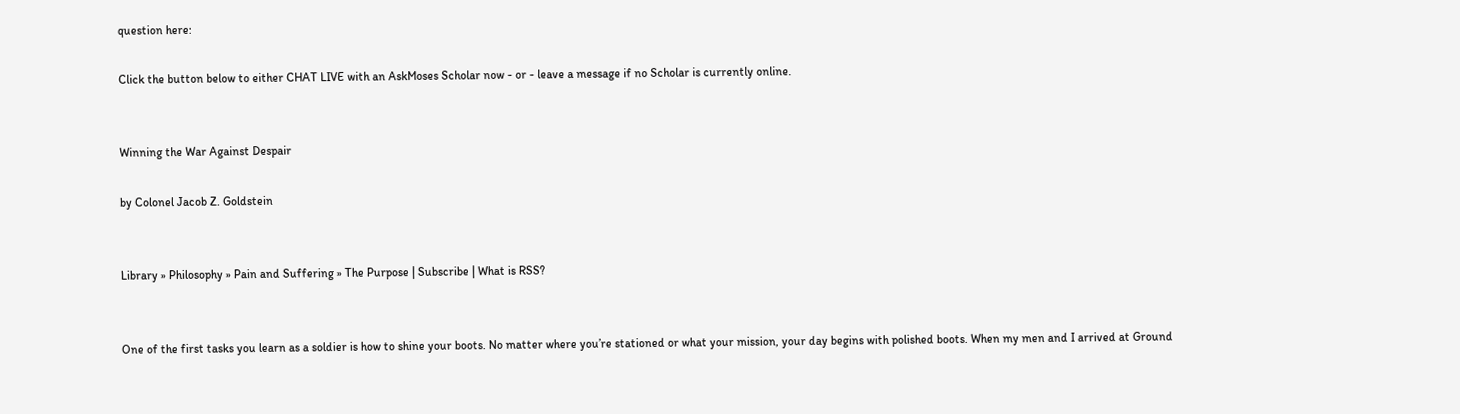question here:

Click the button below to either CHAT LIVE with an AskMoses Scholar now - or - leave a message if no Scholar is currently online.


Winning the War Against Despair

by Colonel Jacob Z. Goldstein


Library » Philosophy » Pain and Suffering » The Purpose | Subscribe | What is RSS?


One of the first tasks you learn as a soldier is how to shine your boots. No matter where you’re stationed or what your mission, your day begins with polished boots. When my men and I arrived at Ground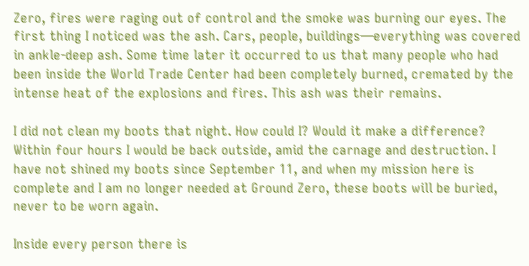Zero, fires were raging out of control and the smoke was burning our eyes. The first thing I noticed was the ash. Cars, people, buildings—everything was covered in ankle-deep ash. Some time later it occurred to us that many people who had been inside the World Trade Center had been completely burned, cremated by the intense heat of the explosions and fires. This ash was their remains.

I did not clean my boots that night. How could I? Would it make a difference? Within four hours I would be back outside, amid the carnage and destruction. I have not shined my boots since September 11, and when my mission here is complete and I am no longer needed at Ground Zero, these boots will be buried, never to be worn again.

Inside every person there is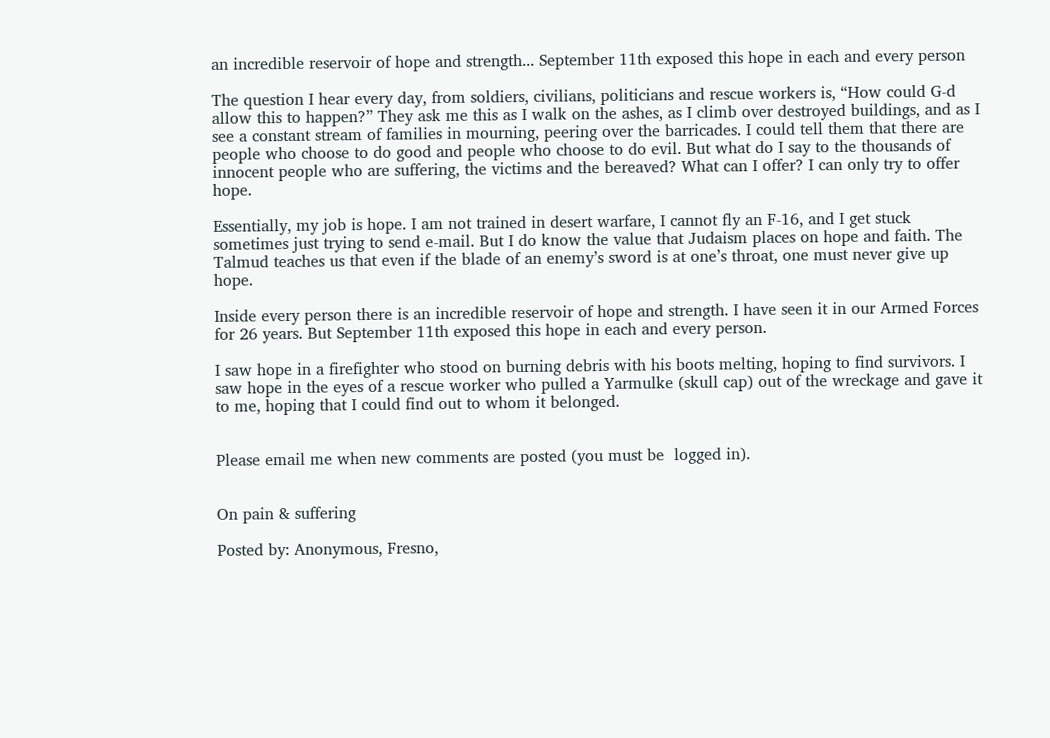an incredible reservoir of hope and strength... September 11th exposed this hope in each and every person

The question I hear every day, from soldiers, civilians, politicians and rescue workers is, “How could G-d allow this to happen?” They ask me this as I walk on the ashes, as I climb over destroyed buildings, and as I see a constant stream of families in mourning, peering over the barricades. I could tell them that there are people who choose to do good and people who choose to do evil. But what do I say to the thousands of innocent people who are suffering, the victims and the bereaved? What can I offer? I can only try to offer hope.

Essentially, my job is hope. I am not trained in desert warfare, I cannot fly an F-16, and I get stuck sometimes just trying to send e-mail. But I do know the value that Judaism places on hope and faith. The Talmud teaches us that even if the blade of an enemy’s sword is at one’s throat, one must never give up hope.

Inside every person there is an incredible reservoir of hope and strength. I have seen it in our Armed Forces for 26 years. But September 11th exposed this hope in each and every person.

I saw hope in a firefighter who stood on burning debris with his boots melting, hoping to find survivors. I saw hope in the eyes of a rescue worker who pulled a Yarmulke (skull cap) out of the wreckage and gave it to me, hoping that I could find out to whom it belonged.


Please email me when new comments are posted (you must be  logged in).


On pain & suffering

Posted by: Anonymous, Fresno,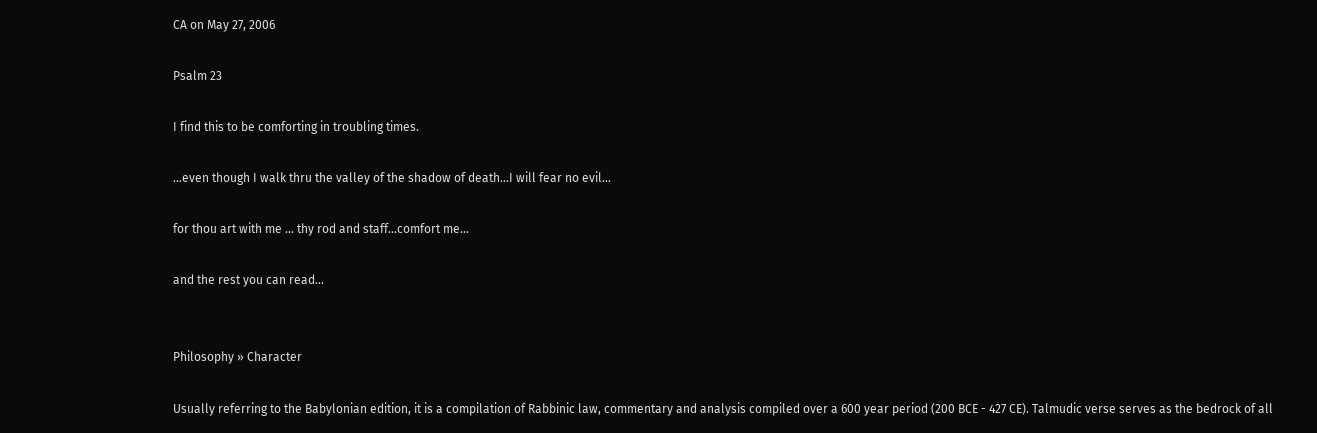CA on May 27, 2006

Psalm 23

I find this to be comforting in troubling times.

...even though I walk thru the valley of the shadow of death...I will fear no evil...

for thou art with me ... thy rod and staff...comfort me...

and the rest you can read...


Philosophy » Character

Usually referring to the Babylonian edition, it is a compilation of Rabbinic law, commentary and analysis compiled over a 600 year period (200 BCE - 427 CE). Talmudic verse serves as the bedrock of all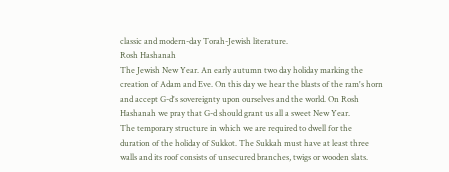classic and modern-day Torah-Jewish literature.
Rosh Hashanah
The Jewish New Year. An early autumn two day holiday marking the creation of Adam and Eve. On this day we hear the blasts of the ram's horn and accept G-d's sovereignty upon ourselves and the world. On Rosh Hashanah we pray that G-d should grant us all a sweet New Year.
The temporary structure in which we are required to dwell for the duration of the holiday of Sukkot. The Sukkah must have at least three walls and its roof consists of unsecured branches, twigs or wooden slats.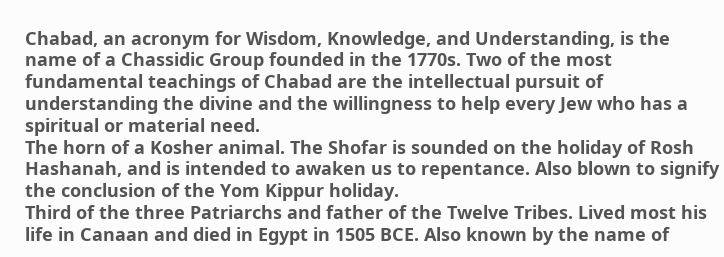Chabad, an acronym for Wisdom, Knowledge, and Understanding, is the name of a Chassidic Group founded in the 1770s. Two of the most fundamental teachings of Chabad are the intellectual pursuit of understanding the divine and the willingness to help every Jew who has a spiritual or material need.
The horn of a Kosher animal. The Shofar is sounded on the holiday of Rosh Hashanah, and is intended to awaken us to repentance. Also blown to signify the conclusion of the Yom Kippur holiday.
Third of the three Patriarchs and father of the Twelve Tribes. Lived most his life in Canaan and died in Egypt in 1505 BCE. Also known by the name of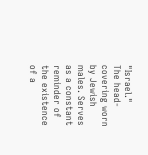"Israel."
The head-covering worn by Jewish males. Serves as a constant reminder of the existence of a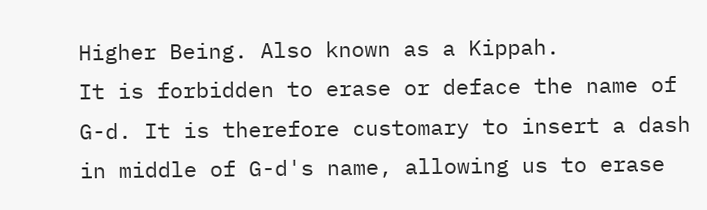Higher Being. Also known as a Kippah.
It is forbidden to erase or deface the name of G-d. It is therefore customary to insert a dash in middle of G-d's name, allowing us to erase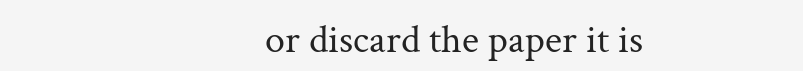or discard the paper it is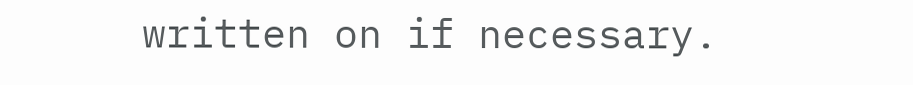written on if necessary.